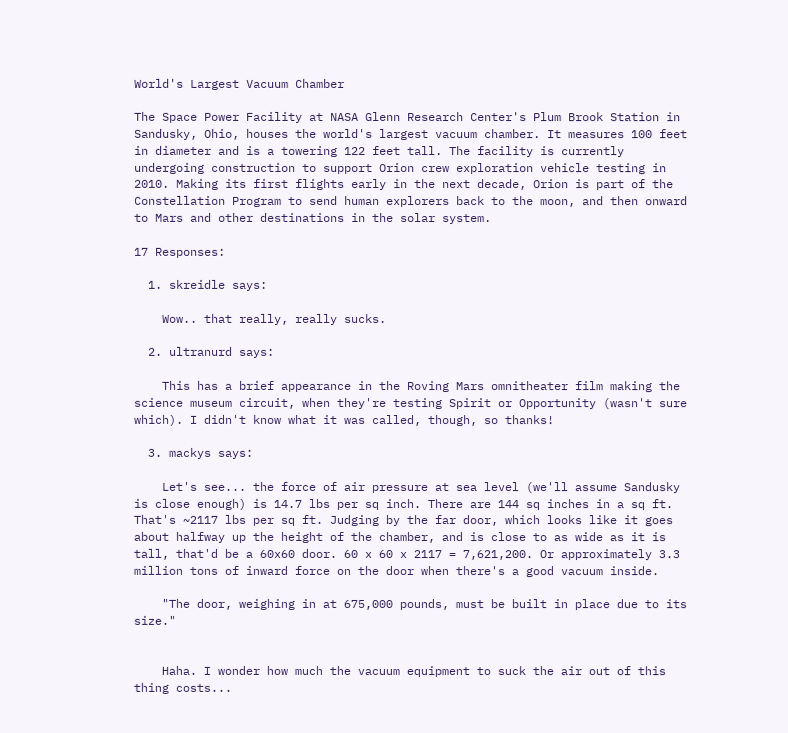World's Largest Vacuum Chamber

The Space Power Facility at NASA Glenn Research Center's Plum Brook Station in Sandusky, Ohio, houses the world's largest vacuum chamber. It measures 100 feet in diameter and is a towering 122 feet tall. The facility is currently undergoing construction to support Orion crew exploration vehicle testing in 2010. Making its first flights early in the next decade, Orion is part of the Constellation Program to send human explorers back to the moon, and then onward to Mars and other destinations in the solar system.

17 Responses:

  1. skreidle says:

    Wow.. that really, really sucks.

  2. ultranurd says:

    This has a brief appearance in the Roving Mars omnitheater film making the science museum circuit, when they're testing Spirit or Opportunity (wasn't sure which). I didn't know what it was called, though, so thanks!

  3. mackys says:

    Let's see... the force of air pressure at sea level (we'll assume Sandusky is close enough) is 14.7 lbs per sq inch. There are 144 sq inches in a sq ft. That's ~2117 lbs per sq ft. Judging by the far door, which looks like it goes about halfway up the height of the chamber, and is close to as wide as it is tall, that'd be a 60x60 door. 60 x 60 x 2117 = 7,621,200. Or approximately 3.3 million tons of inward force on the door when there's a good vacuum inside.

    "The door, weighing in at 675,000 pounds, must be built in place due to its size."


    Haha. I wonder how much the vacuum equipment to suck the air out of this thing costs...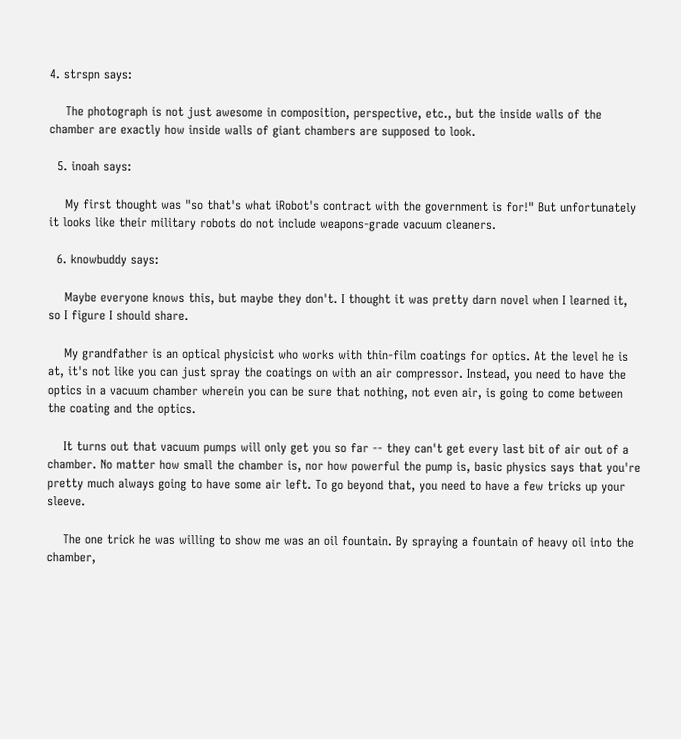4. strspn says:

    The photograph is not just awesome in composition, perspective, etc., but the inside walls of the chamber are exactly how inside walls of giant chambers are supposed to look.

  5. inoah says:

    My first thought was "so that's what iRobot's contract with the government is for!" But unfortunately it looks like their military robots do not include weapons-grade vacuum cleaners.

  6. knowbuddy says:

    Maybe everyone knows this, but maybe they don't. I thought it was pretty darn novel when I learned it, so I figure I should share.

    My grandfather is an optical physicist who works with thin-film coatings for optics. At the level he is at, it's not like you can just spray the coatings on with an air compressor. Instead, you need to have the optics in a vacuum chamber wherein you can be sure that nothing, not even air, is going to come between the coating and the optics.

    It turns out that vacuum pumps will only get you so far -- they can't get every last bit of air out of a chamber. No matter how small the chamber is, nor how powerful the pump is, basic physics says that you're pretty much always going to have some air left. To go beyond that, you need to have a few tricks up your sleeve.

    The one trick he was willing to show me was an oil fountain. By spraying a fountain of heavy oil into the chamber,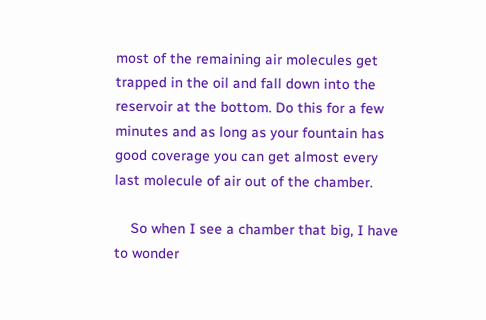most of the remaining air molecules get trapped in the oil and fall down into the reservoir at the bottom. Do this for a few minutes and as long as your fountain has good coverage you can get almost every last molecule of air out of the chamber.

    So when I see a chamber that big, I have to wonder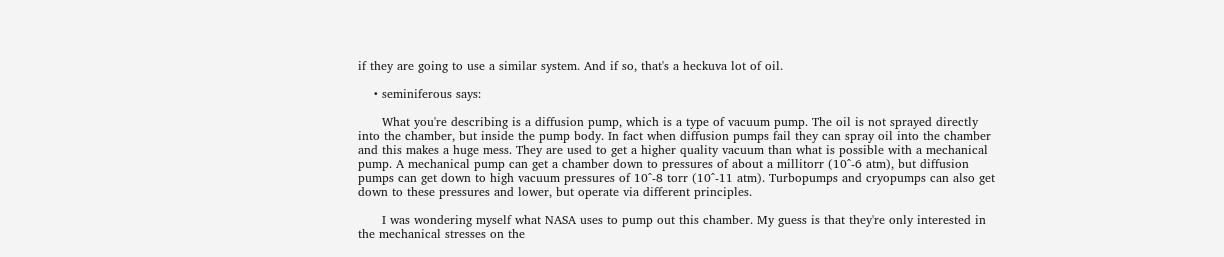if they are going to use a similar system. And if so, that's a heckuva lot of oil.

    • seminiferous says:

      What you're describing is a diffusion pump, which is a type of vacuum pump. The oil is not sprayed directly into the chamber, but inside the pump body. In fact when diffusion pumps fail they can spray oil into the chamber and this makes a huge mess. They are used to get a higher quality vacuum than what is possible with a mechanical pump. A mechanical pump can get a chamber down to pressures of about a millitorr (10^-6 atm), but diffusion pumps can get down to high vacuum pressures of 10^-8 torr (10^-11 atm). Turbopumps and cryopumps can also get down to these pressures and lower, but operate via different principles.

      I was wondering myself what NASA uses to pump out this chamber. My guess is that they're only interested in the mechanical stresses on the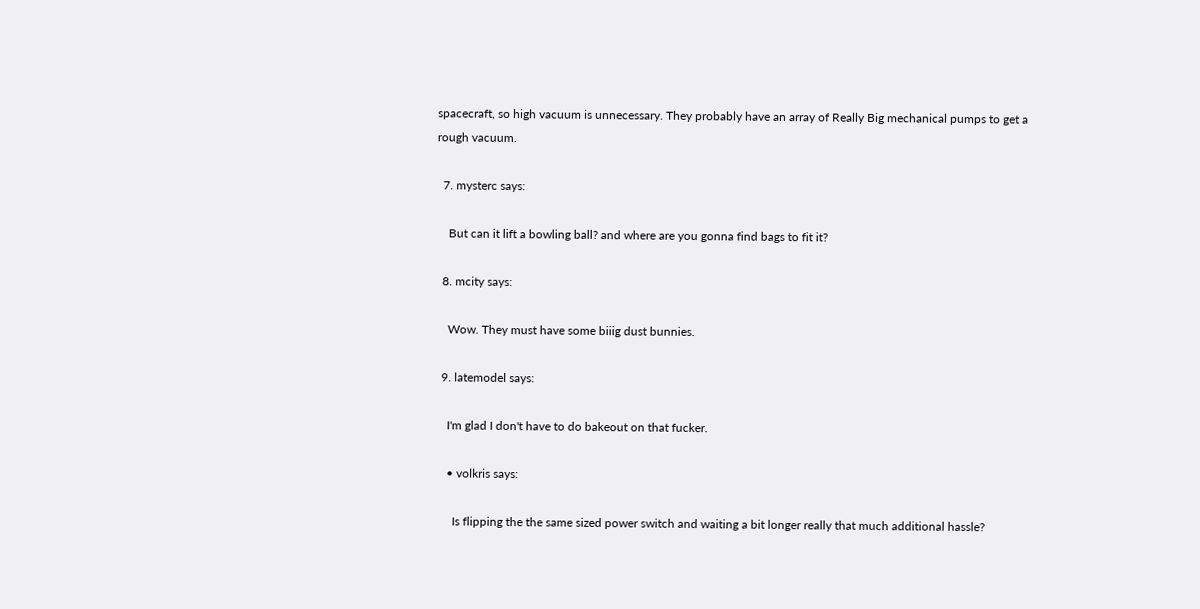spacecraft, so high vacuum is unnecessary. They probably have an array of Really Big mechanical pumps to get a rough vacuum.

  7. mysterc says:

    But can it lift a bowling ball? and where are you gonna find bags to fit it?

  8. mcity says:

    Wow. They must have some biiig dust bunnies.

  9. latemodel says:

    I'm glad I don't have to do bakeout on that fucker.

    • volkris says:

      Is flipping the the same sized power switch and waiting a bit longer really that much additional hassle?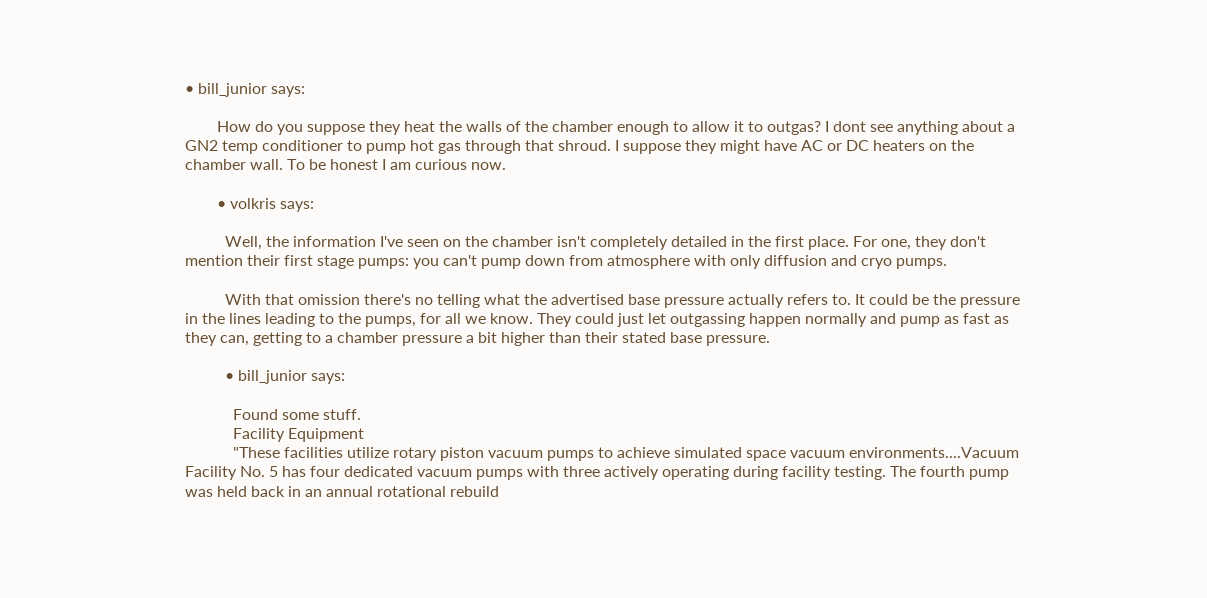• bill_junior says:

        How do you suppose they heat the walls of the chamber enough to allow it to outgas? I dont see anything about a GN2 temp conditioner to pump hot gas through that shroud. I suppose they might have AC or DC heaters on the chamber wall. To be honest I am curious now.

        • volkris says:

          Well, the information I've seen on the chamber isn't completely detailed in the first place. For one, they don't mention their first stage pumps: you can't pump down from atmosphere with only diffusion and cryo pumps.

          With that omission there's no telling what the advertised base pressure actually refers to. It could be the pressure in the lines leading to the pumps, for all we know. They could just let outgassing happen normally and pump as fast as they can, getting to a chamber pressure a bit higher than their stated base pressure.

          • bill_junior says:

            Found some stuff.
            Facility Equipment
            "These facilities utilize rotary piston vacuum pumps to achieve simulated space vacuum environments....Vacuum Facility No. 5 has four dedicated vacuum pumps with three actively operating during facility testing. The fourth pump was held back in an annual rotational rebuild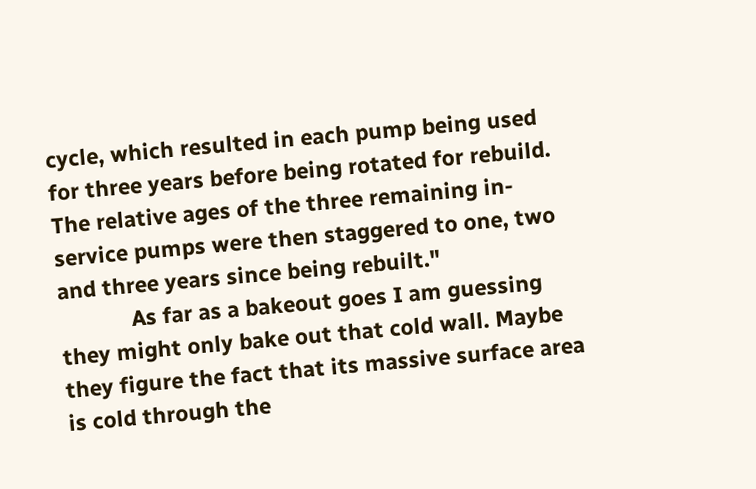cycle, which resulted in each pump being used for three years before being rotated for rebuild. The relative ages of the three remaining in-service pumps were then staggered to one, two and three years since being rebuilt."
            As far as a bakeout goes I am guessing they might only bake out that cold wall. Maybe they figure the fact that its massive surface area is cold through the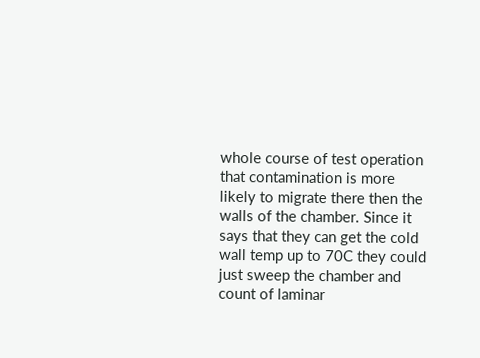whole course of test operation that contamination is more likely to migrate there then the walls of the chamber. Since it says that they can get the cold wall temp up to 70C they could just sweep the chamber and count of laminar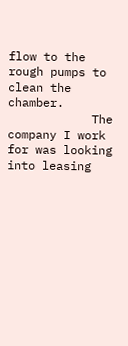flow to the rough pumps to clean the chamber.
            The company I work for was looking into leasing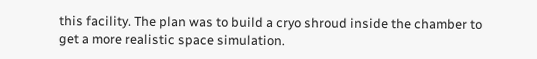this facility. The plan was to build a cryo shroud inside the chamber to get a more realistic space simulation.